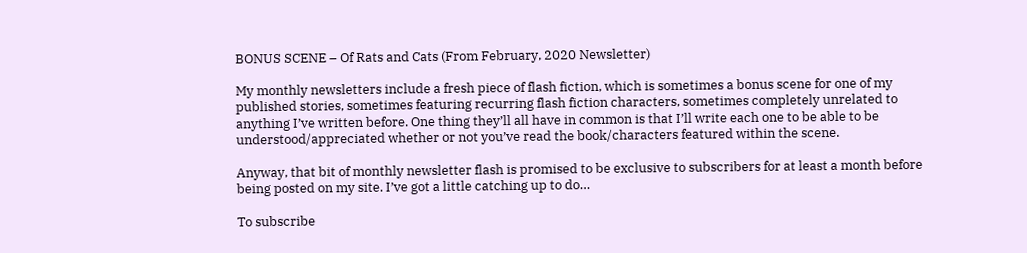BONUS SCENE – Of Rats and Cats (From February, 2020 Newsletter)

My monthly newsletters include a fresh piece of flash fiction, which is sometimes a bonus scene for one of my published stories, sometimes featuring recurring flash fiction characters, sometimes completely unrelated to anything I’ve written before. One thing they’ll all have in common is that I’ll write each one to be able to be understood/appreciated whether or not you’ve read the book/characters featured within the scene.

Anyway, that bit of monthly newsletter flash is promised to be exclusive to subscribers for at least a month before being posted on my site. I’ve got a little catching up to do…

To subscribe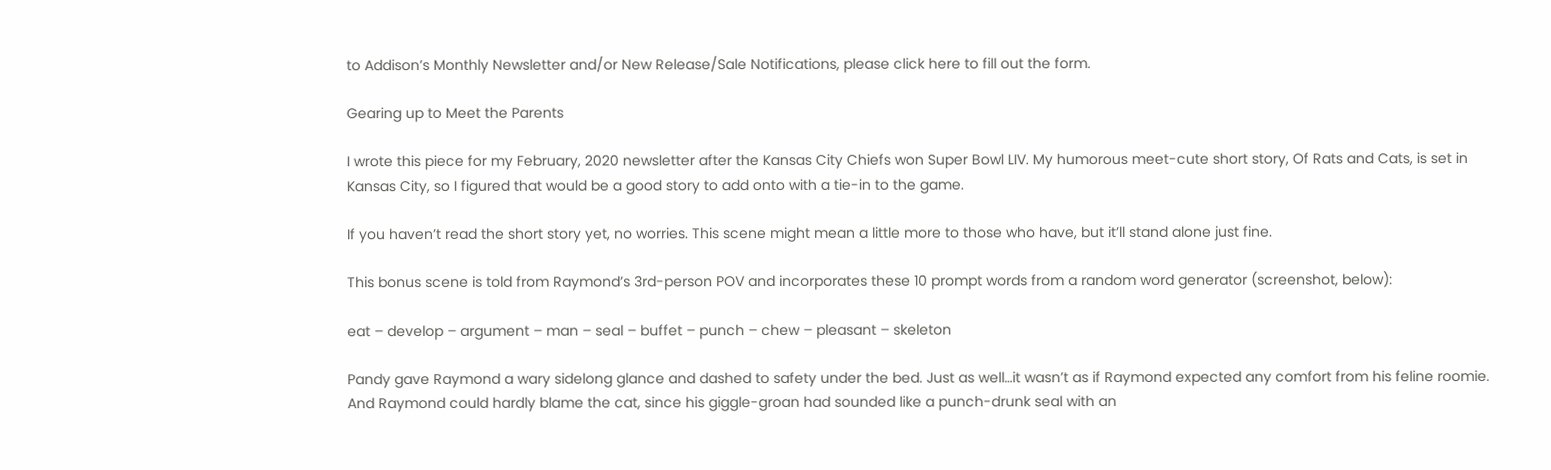to Addison’s Monthly Newsletter and/or New Release/Sale Notifications, please click here to fill out the form.

Gearing up to Meet the Parents

I wrote this piece for my February, 2020 newsletter after the Kansas City Chiefs won Super Bowl LIV. My humorous meet-cute short story, Of Rats and Cats, is set in Kansas City, so I figured that would be a good story to add onto with a tie-in to the game.

If you haven’t read the short story yet, no worries. This scene might mean a little more to those who have, but it’ll stand alone just fine.

This bonus scene is told from Raymond’s 3rd-person POV and incorporates these 10 prompt words from a random word generator (screenshot, below):

eat – develop – argument – man – seal – buffet – punch – chew – pleasant – skeleton

Pandy gave Raymond a wary sidelong glance and dashed to safety under the bed. Just as well…it wasn’t as if Raymond expected any comfort from his feline roomie. And Raymond could hardly blame the cat, since his giggle-groan had sounded like a punch-drunk seal with an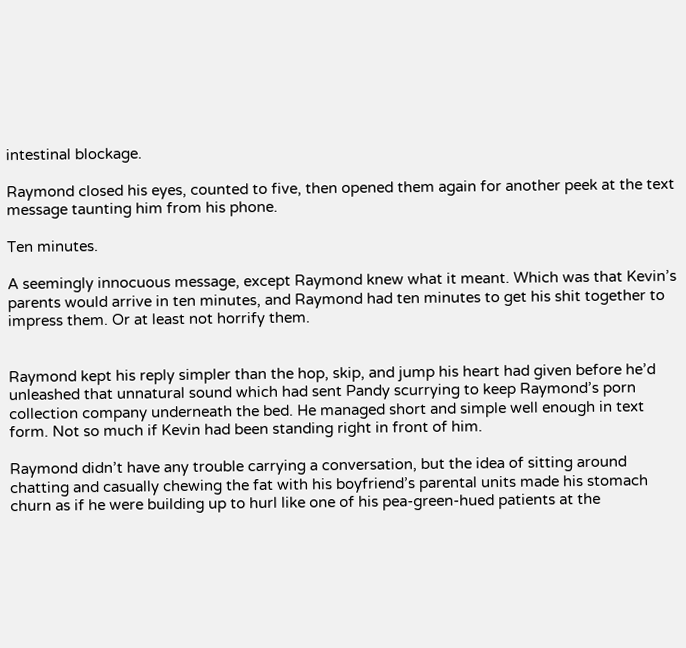intestinal blockage.

Raymond closed his eyes, counted to five, then opened them again for another peek at the text message taunting him from his phone.

Ten minutes.

A seemingly innocuous message, except Raymond knew what it meant. Which was that Kevin’s parents would arrive in ten minutes, and Raymond had ten minutes to get his shit together to impress them. Or at least not horrify them.


Raymond kept his reply simpler than the hop, skip, and jump his heart had given before he’d unleashed that unnatural sound which had sent Pandy scurrying to keep Raymond’s porn collection company underneath the bed. He managed short and simple well enough in text form. Not so much if Kevin had been standing right in front of him.

Raymond didn’t have any trouble carrying a conversation, but the idea of sitting around chatting and casually chewing the fat with his boyfriend’s parental units made his stomach churn as if he were building up to hurl like one of his pea-green-hued patients at the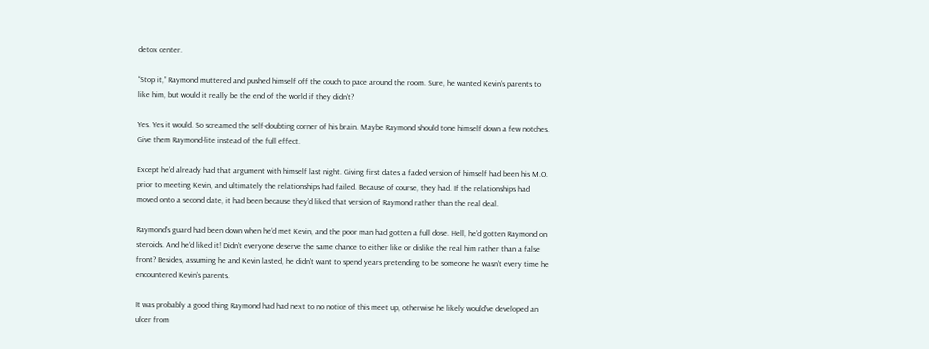detox center.

“Stop it,” Raymond muttered and pushed himself off the couch to pace around the room. Sure, he wanted Kevin’s parents to like him, but would it really be the end of the world if they didn’t?

Yes. Yes it would. So screamed the self-doubting corner of his brain. Maybe Raymond should tone himself down a few notches. Give them Raymond-lite instead of the full effect.

Except he’d already had that argument with himself last night. Giving first dates a faded version of himself had been his M.O. prior to meeting Kevin, and ultimately the relationships had failed. Because of course, they had. If the relationships had moved onto a second date, it had been because they’d liked that version of Raymond rather than the real deal.

Raymond’s guard had been down when he’d met Kevin, and the poor man had gotten a full dose. Hell, he’d gotten Raymond on steroids. And he’d liked it! Didn’t everyone deserve the same chance to either like or dislike the real him rather than a false front? Besides, assuming he and Kevin lasted, he didn’t want to spend years pretending to be someone he wasn’t every time he encountered Kevin’s parents.

It was probably a good thing Raymond had had next to no notice of this meet up, otherwise he likely would’ve developed an ulcer from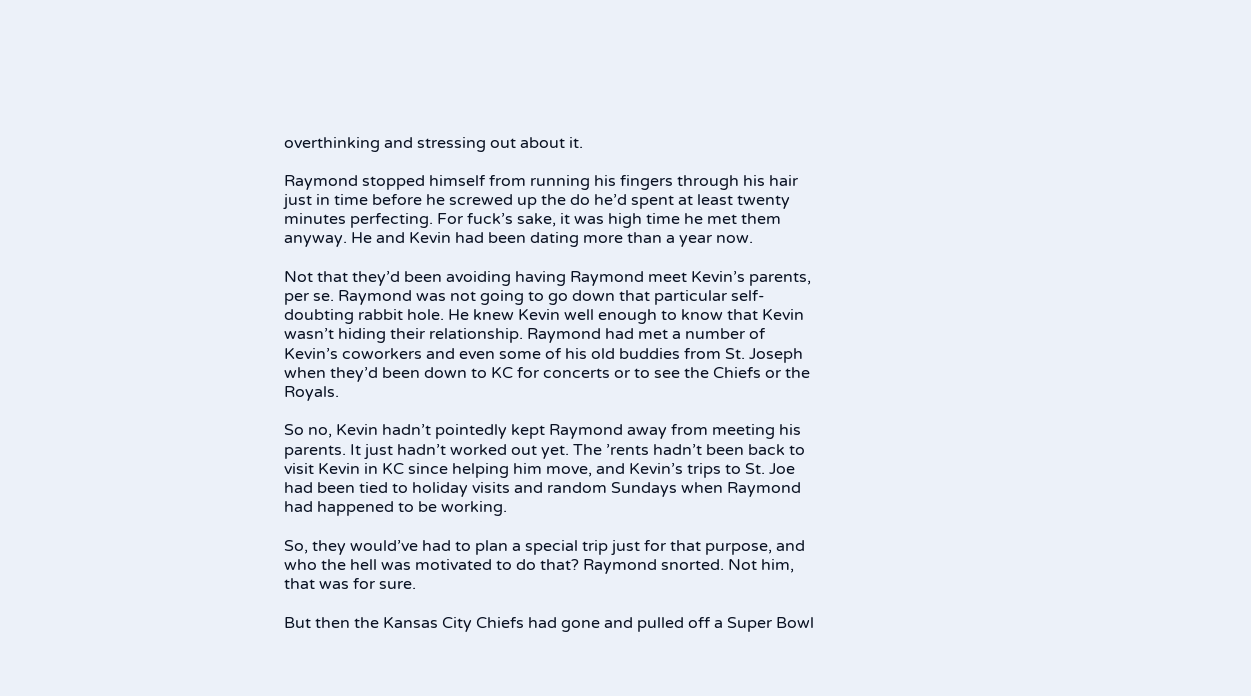overthinking and stressing out about it.

Raymond stopped himself from running his fingers through his hair just in time before he screwed up the do he’d spent at least twenty minutes perfecting. For fuck’s sake, it was high time he met them anyway. He and Kevin had been dating more than a year now.

Not that they’d been avoiding having Raymond meet Kevin’s parents, per se. Raymond was not going to go down that particular self-doubting rabbit hole. He knew Kevin well enough to know that Kevin wasn’t hiding their relationship. Raymond had met a number of Kevin’s coworkers and even some of his old buddies from St. Joseph when they’d been down to KC for concerts or to see the Chiefs or the Royals.

So no, Kevin hadn’t pointedly kept Raymond away from meeting his parents. It just hadn’t worked out yet. The ’rents hadn’t been back to visit Kevin in KC since helping him move, and Kevin’s trips to St. Joe had been tied to holiday visits and random Sundays when Raymond had happened to be working.

So, they would’ve had to plan a special trip just for that purpose, and who the hell was motivated to do that? Raymond snorted. Not him, that was for sure.

But then the Kansas City Chiefs had gone and pulled off a Super Bowl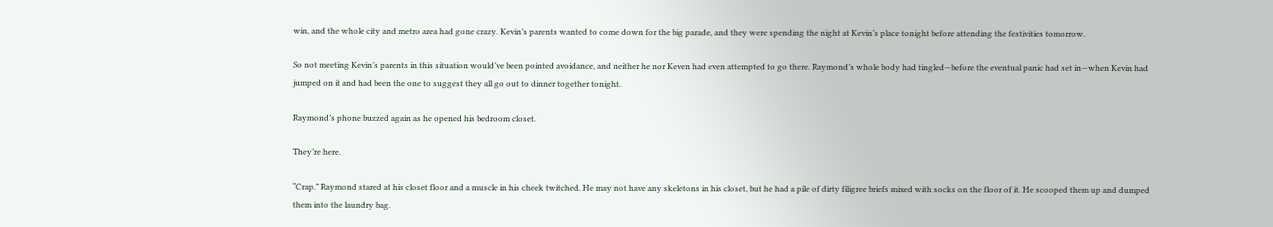win, and the whole city and metro area had gone crazy. Kevin’s parents wanted to come down for the big parade, and they were spending the night at Kevin’s place tonight before attending the festivities tomorrow.

So not meeting Kevin’s parents in this situation would’ve been pointed avoidance, and neither he nor Keven had even attempted to go there. Raymond’s whole body had tingled—before the eventual panic had set in—when Kevin had jumped on it and had been the one to suggest they all go out to dinner together tonight.

Raymond’s phone buzzed again as he opened his bedroom closet.

They’re here.

“Crap.” Raymond stared at his closet floor and a muscle in his cheek twitched. He may not have any skeletons in his closet, but he had a pile of dirty filigree briefs mixed with socks on the floor of it. He scooped them up and dumped them into the laundry bag.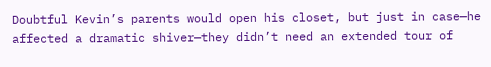Doubtful Kevin’s parents would open his closet, but just in case—he affected a dramatic shiver—they didn’t need an extended tour of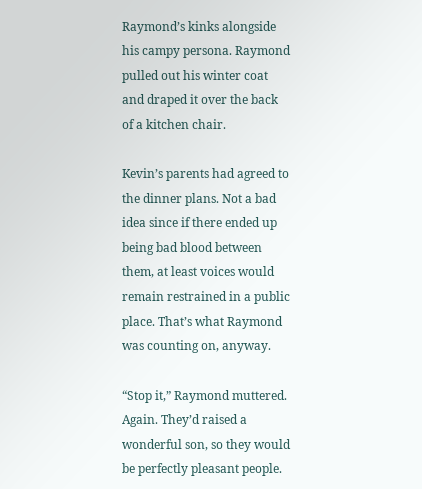Raymond’s kinks alongside his campy persona. Raymond pulled out his winter coat and draped it over the back of a kitchen chair.

Kevin’s parents had agreed to the dinner plans. Not a bad idea since if there ended up being bad blood between them, at least voices would remain restrained in a public place. That’s what Raymond was counting on, anyway.

“Stop it,” Raymond muttered. Again. They’d raised a wonderful son, so they would be perfectly pleasant people.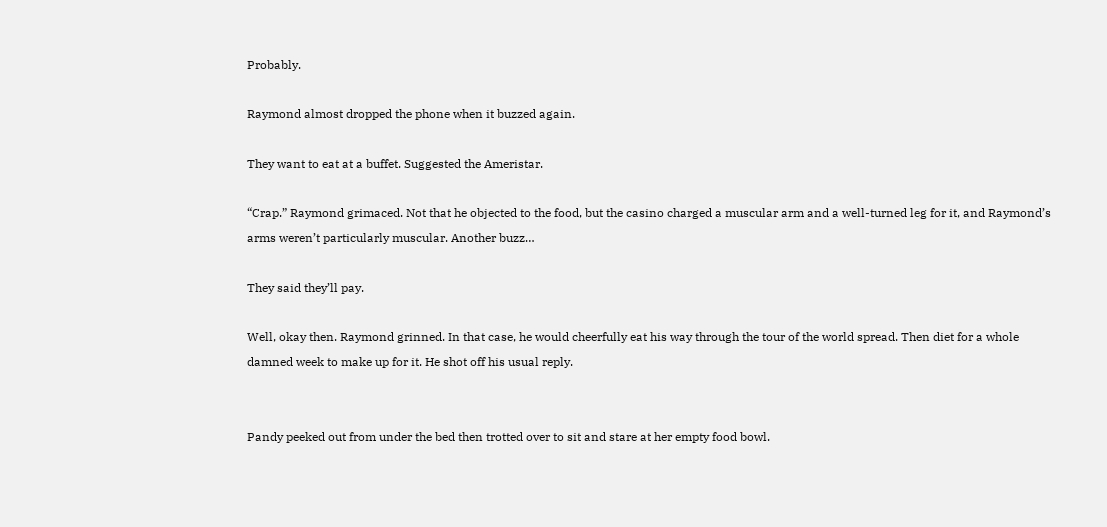Probably.

Raymond almost dropped the phone when it buzzed again.

They want to eat at a buffet. Suggested the Ameristar.

“Crap.” Raymond grimaced. Not that he objected to the food, but the casino charged a muscular arm and a well-turned leg for it, and Raymond’s arms weren’t particularly muscular. Another buzz…

They said they’ll pay.

Well, okay then. Raymond grinned. In that case, he would cheerfully eat his way through the tour of the world spread. Then diet for a whole damned week to make up for it. He shot off his usual reply.


Pandy peeked out from under the bed then trotted over to sit and stare at her empty food bowl.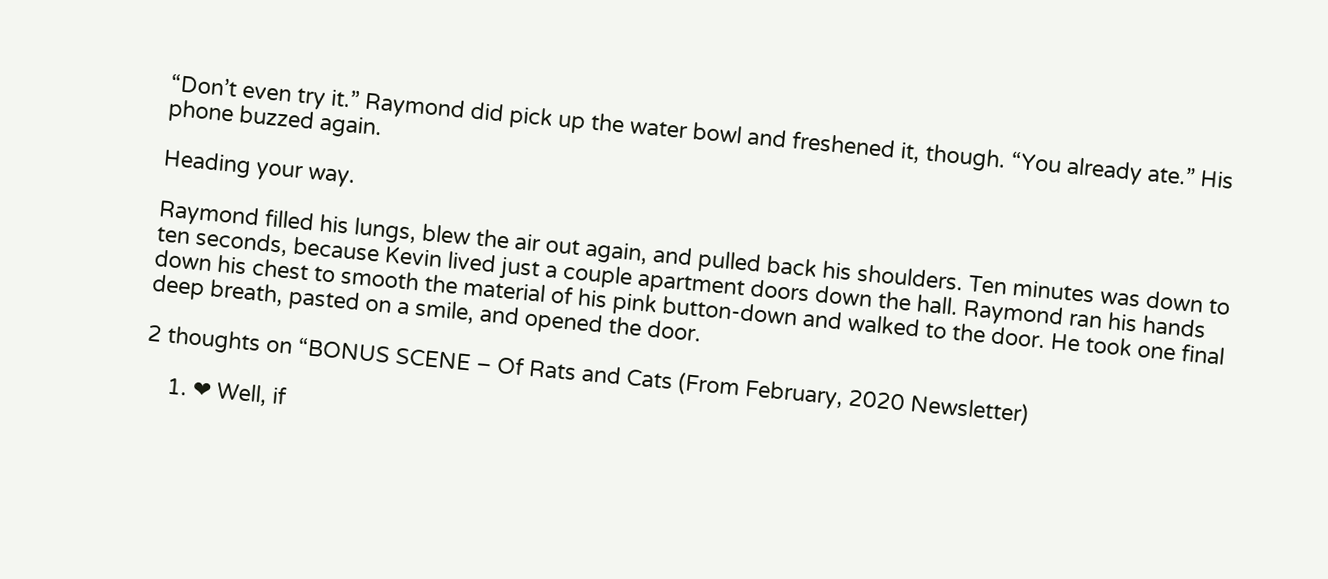“Don’t even try it.” Raymond did pick up the water bowl and freshened it, though. “You already ate.” His phone buzzed again.

Heading your way.

Raymond filled his lungs, blew the air out again, and pulled back his shoulders. Ten minutes was down to ten seconds, because Kevin lived just a couple apartment doors down the hall. Raymond ran his hands down his chest to smooth the material of his pink button-down and walked to the door. He took one final deep breath, pasted on a smile, and opened the door.

2 thoughts on “BONUS SCENE – Of Rats and Cats (From February, 2020 Newsletter)

    1. ❤ Well, if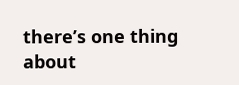there’s one thing about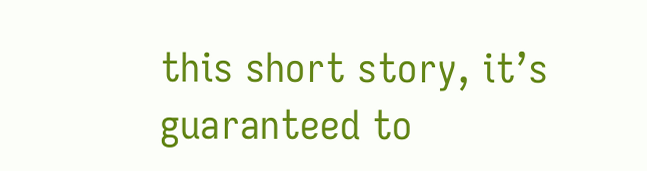this short story, it’s guaranteed to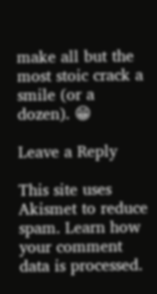make all but the most stoic crack a smile (or a dozen). 😁

Leave a Reply

This site uses Akismet to reduce spam. Learn how your comment data is processed.